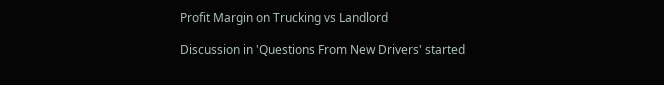Profit Margin on Trucking vs Landlord

Discussion in 'Questions From New Drivers' started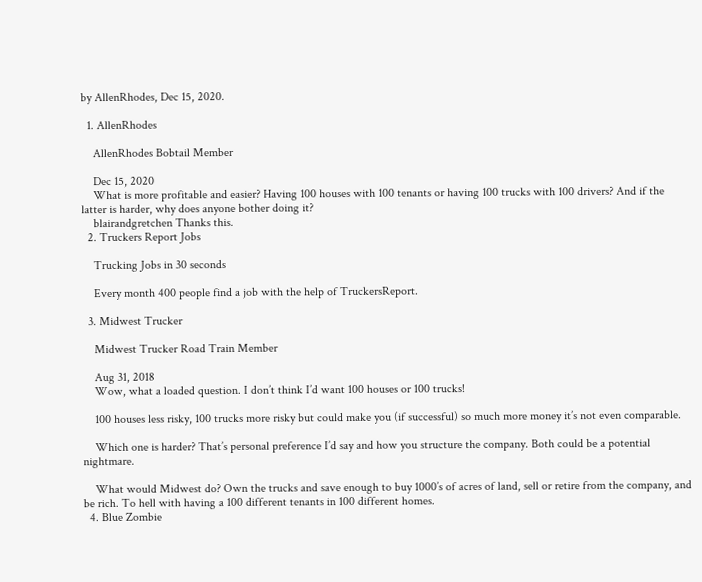by AllenRhodes, Dec 15, 2020.

  1. AllenRhodes

    AllenRhodes Bobtail Member

    Dec 15, 2020
    What is more profitable and easier? Having 100 houses with 100 tenants or having 100 trucks with 100 drivers? And if the latter is harder, why does anyone bother doing it?
    blairandgretchen Thanks this.
  2. Truckers Report Jobs

    Trucking Jobs in 30 seconds

    Every month 400 people find a job with the help of TruckersReport.

  3. Midwest Trucker

    Midwest Trucker Road Train Member

    Aug 31, 2018
    Wow, what a loaded question. I don’t think I’d want 100 houses or 100 trucks!

    100 houses less risky, 100 trucks more risky but could make you (if successful) so much more money it’s not even comparable.

    Which one is harder? That’s personal preference I’d say and how you structure the company. Both could be a potential nightmare.

    What would Midwest do? Own the trucks and save enough to buy 1000’s of acres of land, sell or retire from the company, and be rich. To hell with having a 100 different tenants in 100 different homes.
  4. Blue Zombie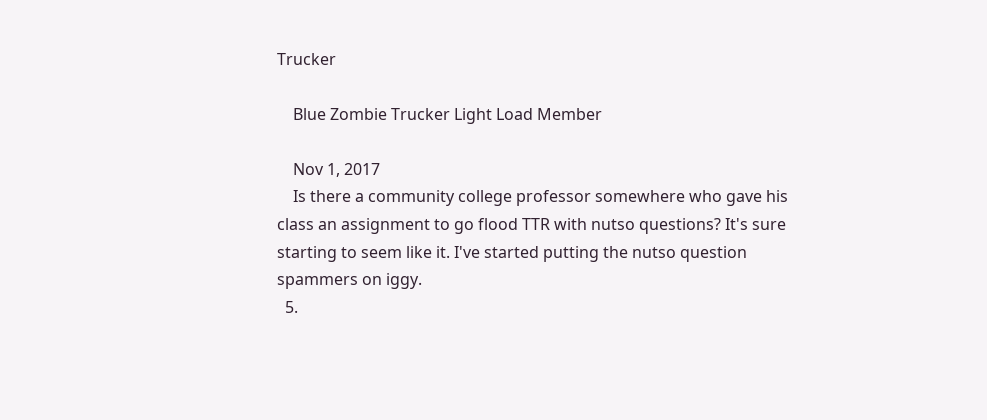Trucker

    Blue Zombie Trucker Light Load Member

    Nov 1, 2017
    Is there a community college professor somewhere who gave his class an assignment to go flood TTR with nutso questions? It's sure starting to seem like it. I've started putting the nutso question spammers on iggy.
  5.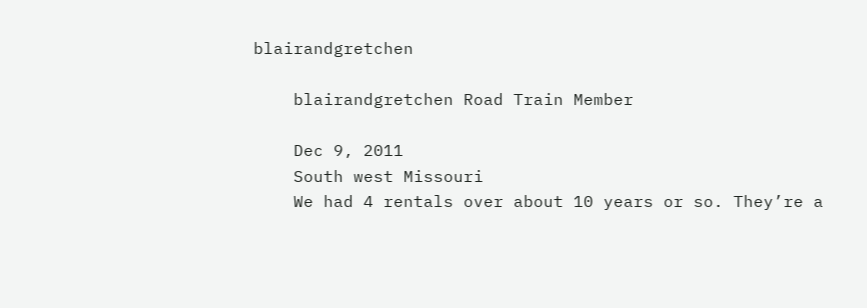blairandgretchen

    blairandgretchen Road Train Member

    Dec 9, 2011
    South west Missouri
    We had 4 rentals over about 10 years or so. They’re a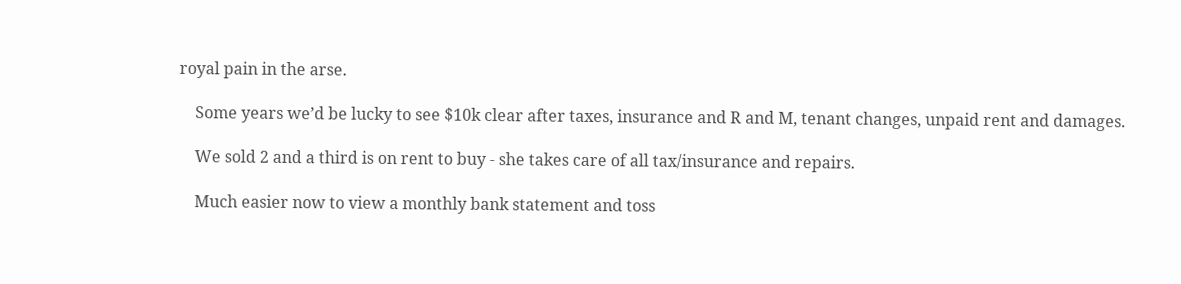royal pain in the arse.

    Some years we’d be lucky to see $10k clear after taxes, insurance and R and M, tenant changes, unpaid rent and damages.

    We sold 2 and a third is on rent to buy - she takes care of all tax/insurance and repairs.

    Much easier now to view a monthly bank statement and toss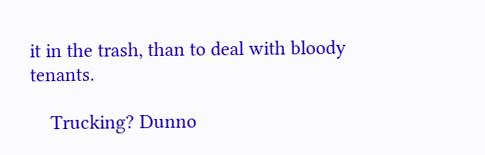it in the trash, than to deal with bloody tenants.

    Trucking? Dunno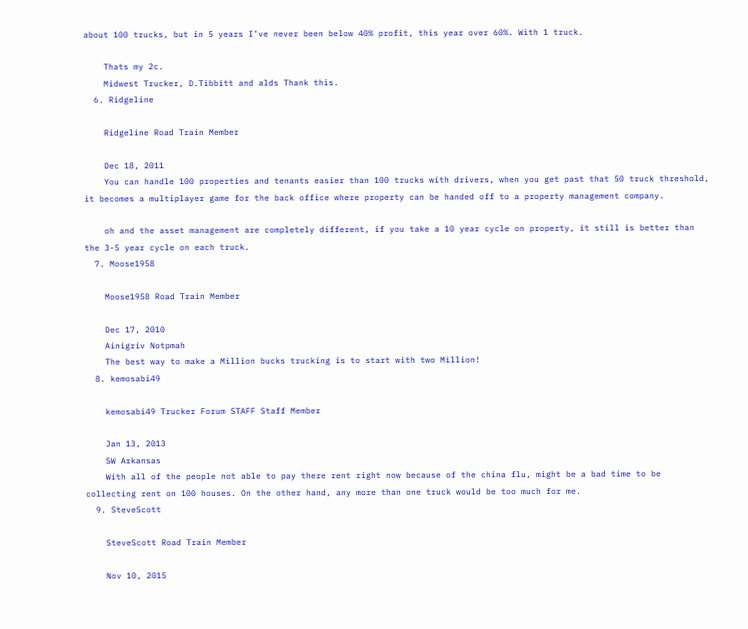about 100 trucks, but in 5 years I’ve never been below 40% profit, this year over 60%. With 1 truck.

    Thats my 2c.
    Midwest Trucker, D.Tibbitt and alds Thank this.
  6. Ridgeline

    Ridgeline Road Train Member

    Dec 18, 2011
    You can handle 100 properties and tenants easier than 100 trucks with drivers, when you get past that 50 truck threshold, it becomes a multiplayer game for the back office where property can be handed off to a property management company.

    oh and the asset management are completely different, if you take a 10 year cycle on property, it still is better than the 3-5 year cycle on each truck.
  7. Moose1958

    Moose1958 Road Train Member

    Dec 17, 2010
    Ainigriv Notpmah
    The best way to make a Million bucks trucking is to start with two Million!
  8. kemosabi49

    kemosabi49 Trucker Forum STAFF Staff Member

    Jan 13, 2013
    SW Arkansas
    With all of the people not able to pay there rent right now because of the china flu, might be a bad time to be collecting rent on 100 houses. On the other hand, any more than one truck would be too much for me.
  9. SteveScott

    SteveScott Road Train Member

    Nov 10, 2015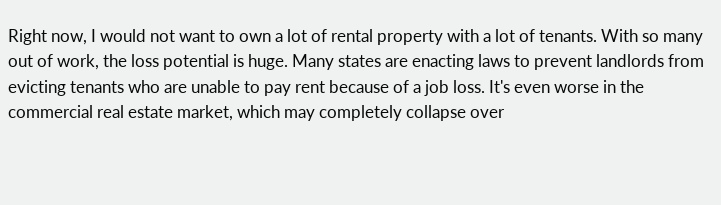Right now, I would not want to own a lot of rental property with a lot of tenants. With so many out of work, the loss potential is huge. Many states are enacting laws to prevent landlords from evicting tenants who are unable to pay rent because of a job loss. It's even worse in the commercial real estate market, which may completely collapse over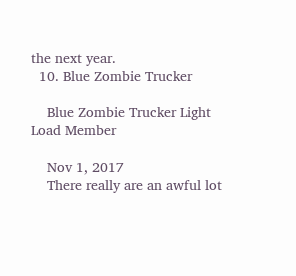the next year.
  10. Blue Zombie Trucker

    Blue Zombie Trucker Light Load Member

    Nov 1, 2017
    There really are an awful lot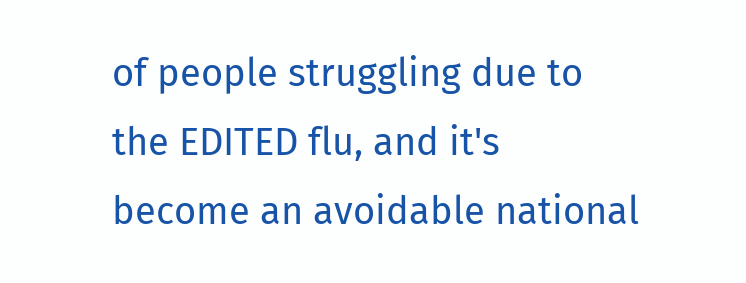of people struggling due to the EDITED flu, and it's become an avoidable national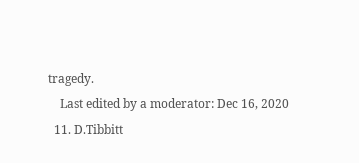tragedy.
    Last edited by a moderator: Dec 16, 2020
  11. D.Tibbitt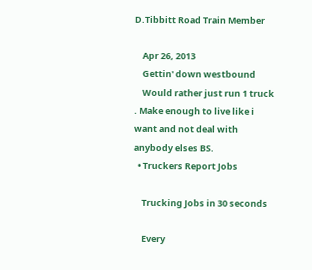D.Tibbitt Road Train Member

    Apr 26, 2013
    Gettin' down westbound
    Would rather just run 1 truck . Make enough to live like i want and not deal with anybody elses BS.
  • Truckers Report Jobs

    Trucking Jobs in 30 seconds

    Every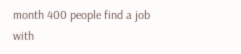month 400 people find a job with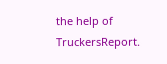the help of TruckersReport.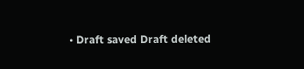• Draft saved Draft deleted